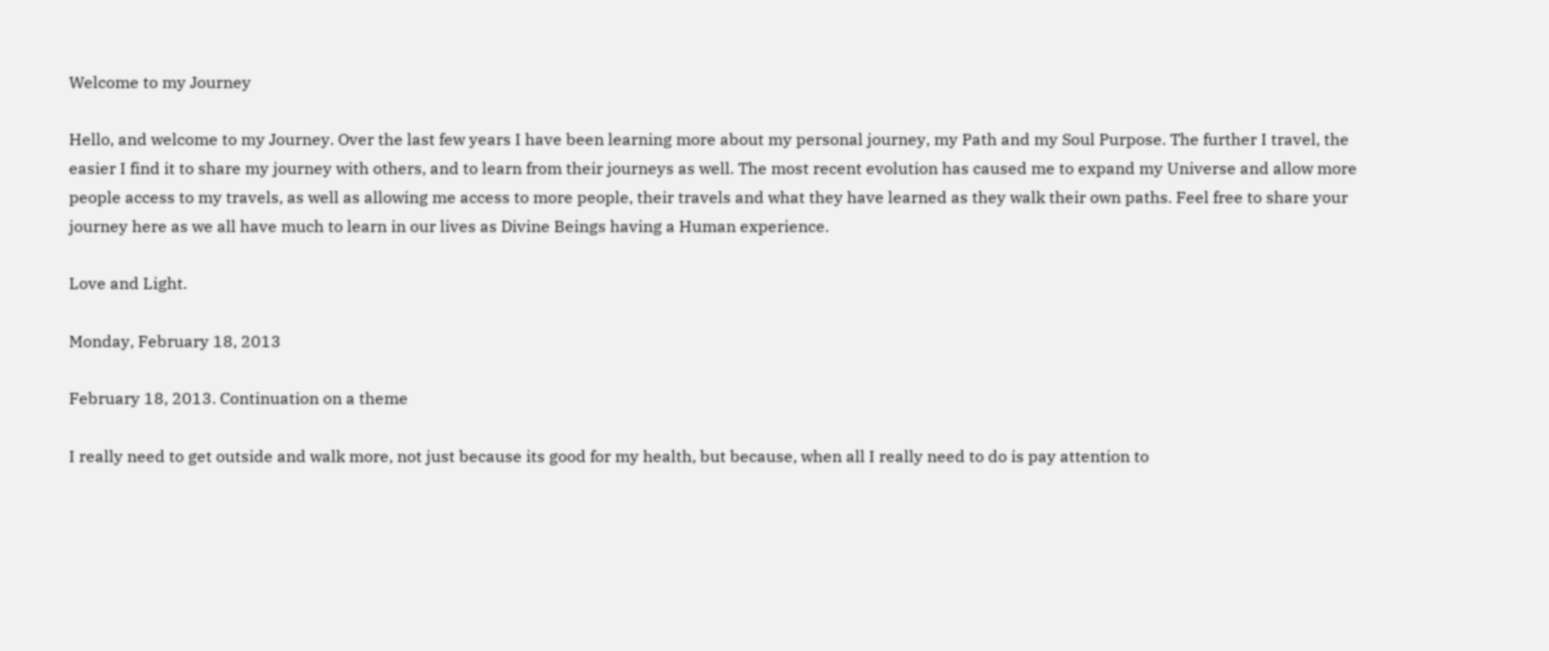Welcome to my Journey

Hello, and welcome to my Journey. Over the last few years I have been learning more about my personal journey, my Path and my Soul Purpose. The further I travel, the easier I find it to share my journey with others, and to learn from their journeys as well. The most recent evolution has caused me to expand my Universe and allow more people access to my travels, as well as allowing me access to more people, their travels and what they have learned as they walk their own paths. Feel free to share your journey here as we all have much to learn in our lives as Divine Beings having a Human experience.

Love and Light.

Monday, February 18, 2013

February 18, 2013. Continuation on a theme

I really need to get outside and walk more, not just because its good for my health, but because, when all I really need to do is pay attention to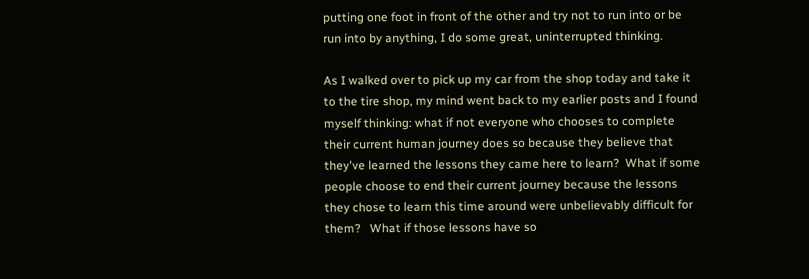putting one foot in front of the other and try not to run into or be run into by anything, I do some great, uninterrupted thinking.

As I walked over to pick up my car from the shop today and take it to the tire shop, my mind went back to my earlier posts and I found myself thinking: what if not everyone who chooses to complete their current human journey does so because they believe that they've learned the lessons they came here to learn?  What if some people choose to end their current journey because the lessons they chose to learn this time around were unbelievably difficult for them?   What if those lessons have so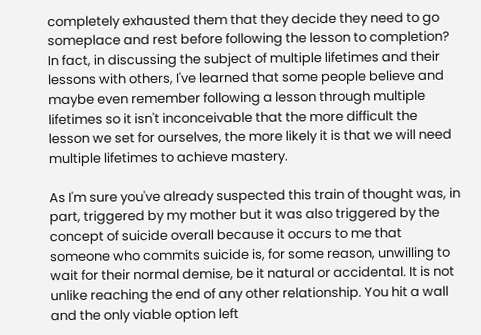completely exhausted them that they decide they need to go someplace and rest before following the lesson to completion?  In fact, in discussing the subject of multiple lifetimes and their lessons with others, I've learned that some people believe and maybe even remember following a lesson through multiple lifetimes so it isn't inconceivable that the more difficult the lesson we set for ourselves, the more likely it is that we will need multiple lifetimes to achieve mastery.

As I'm sure you've already suspected this train of thought was, in part, triggered by my mother but it was also triggered by the concept of suicide overall because it occurs to me that someone who commits suicide is, for some reason, unwilling to wait for their normal demise, be it natural or accidental. It is not unlike reaching the end of any other relationship. You hit a wall and the only viable option left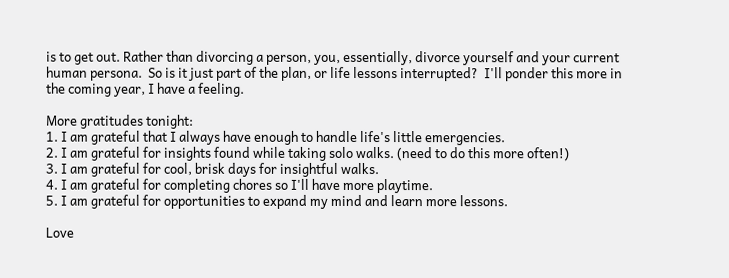is to get out. Rather than divorcing a person, you, essentially, divorce yourself and your current human persona.  So is it just part of the plan, or life lessons interrupted?  I'll ponder this more in the coming year, I have a feeling.

More gratitudes tonight:
1. I am grateful that I always have enough to handle life's little emergencies.
2. I am grateful for insights found while taking solo walks. (need to do this more often!)
3. I am grateful for cool, brisk days for insightful walks.
4. I am grateful for completing chores so I'll have more playtime.
5. I am grateful for opportunities to expand my mind and learn more lessons.

Love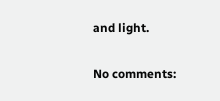and light.

No comments: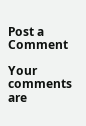Post a Comment

Your comments are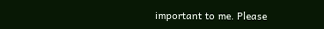important to me. Please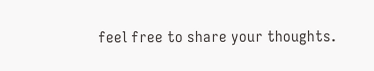feel free to share your thoughts.